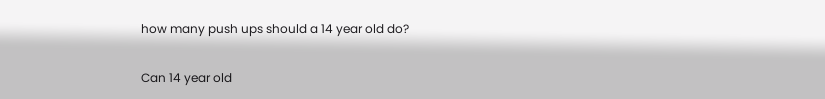how many push ups should a 14 year old do?

Can 14 year old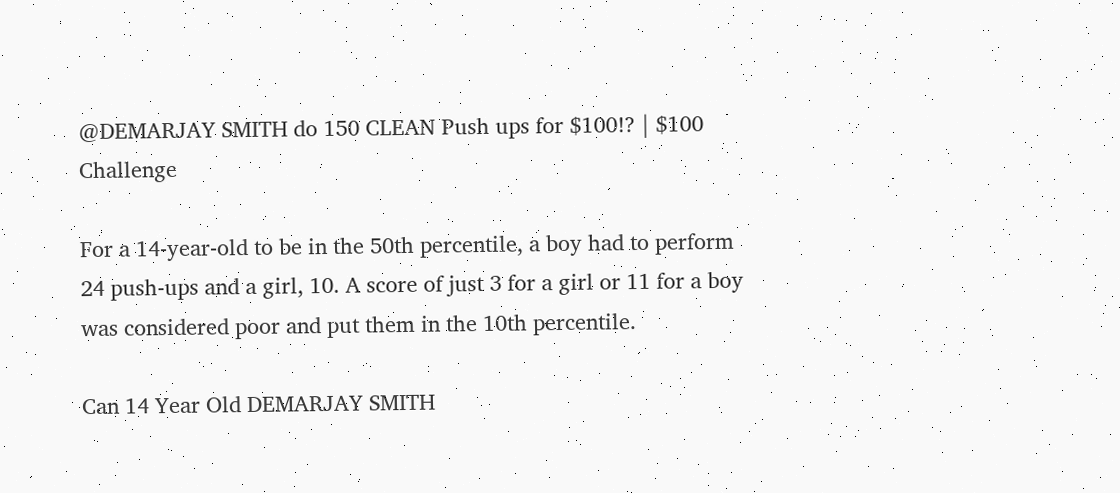@DEMARJAY SMITH do 150 CLEAN Push ups for $100!? | $100 Challenge

For a 14-year-old to be in the 50th percentile, a boy had to perform 24 push-ups and a girl, 10. A score of just 3 for a girl or 11 for a boy was considered poor and put them in the 10th percentile.

Can 14 Year Old DEMARJAY SMITH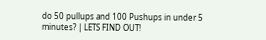do 50 pullups and 100 Pushups in under 5 minutes? | LETS FIND OUT!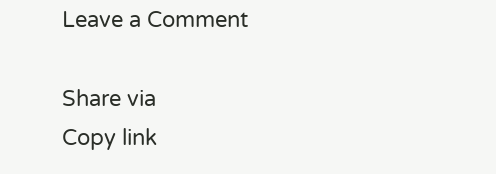Leave a Comment

Share via
Copy link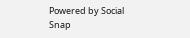Powered by Social Snap